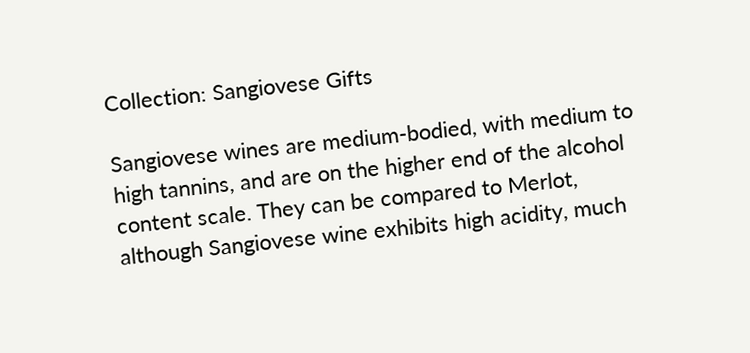Collection: Sangiovese Gifts

Sangiovese wines are medium-bodied, with medium to high tannins, and are on the higher end of the alcohol content scale. They can be compared to Merlot, although Sangiovese wine exhibits high acidity, much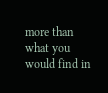more than what you would find in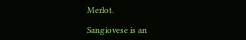Merlot.

Sangiovese is an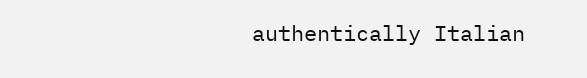authentically Italian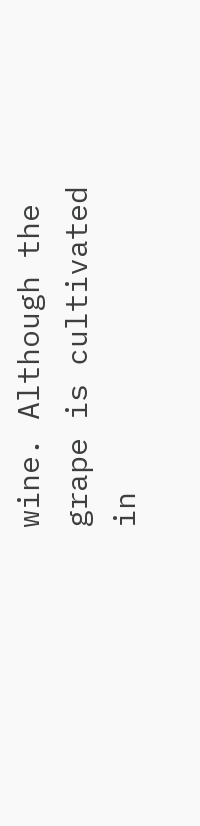wine. Although the grape is cultivated in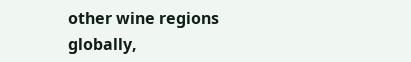other wine regions globally,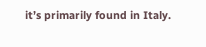it’s primarily found in Italy.